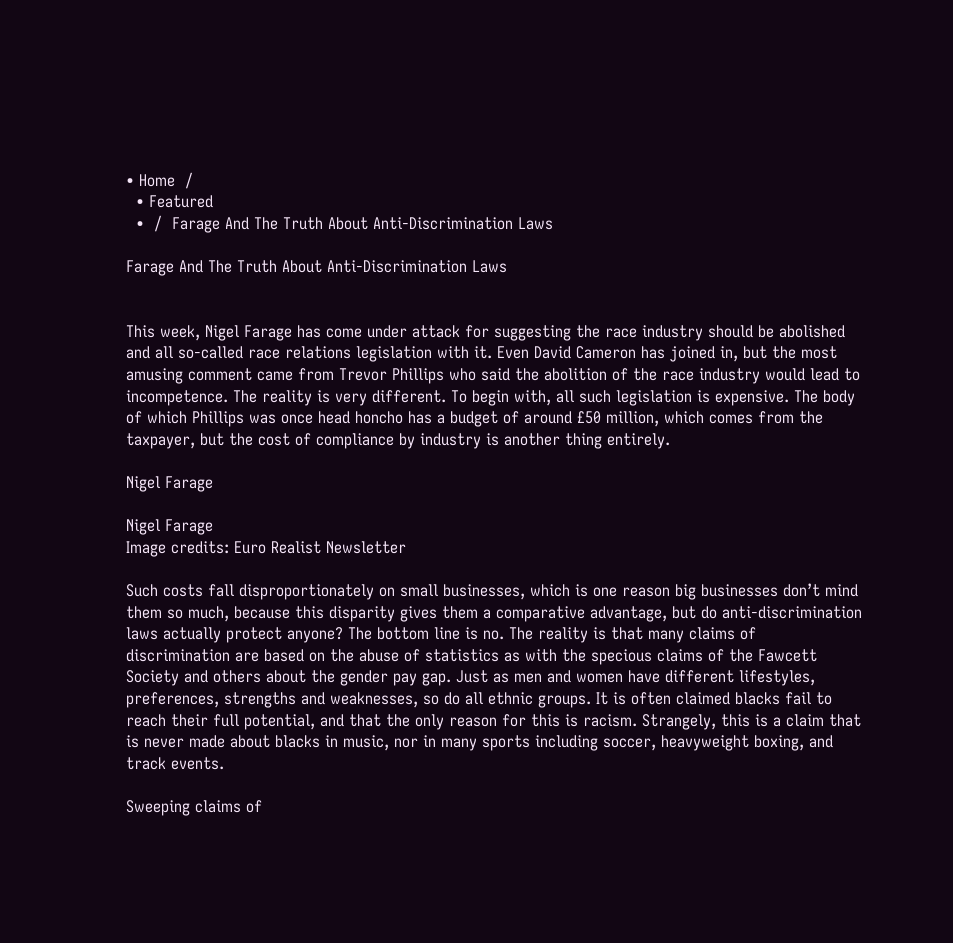• Home  /
  • Featured
  •  /  Farage And The Truth About Anti-Discrimination Laws

Farage And The Truth About Anti-Discrimination Laws


This week, Nigel Farage has come under attack for suggesting the race industry should be abolished and all so-called race relations legislation with it. Even David Cameron has joined in, but the most amusing comment came from Trevor Phillips who said the abolition of the race industry would lead to incompetence. The reality is very different. To begin with, all such legislation is expensive. The body of which Phillips was once head honcho has a budget of around £50 million, which comes from the taxpayer, but the cost of compliance by industry is another thing entirely.

Nigel Farage

Nigel Farage
Image credits: Euro Realist Newsletter

Such costs fall disproportionately on small businesses, which is one reason big businesses don’t mind them so much, because this disparity gives them a comparative advantage, but do anti-discrimination laws actually protect anyone? The bottom line is no. The reality is that many claims of discrimination are based on the abuse of statistics as with the specious claims of the Fawcett Society and others about the gender pay gap. Just as men and women have different lifestyles, preferences, strengths and weaknesses, so do all ethnic groups. It is often claimed blacks fail to reach their full potential, and that the only reason for this is racism. Strangely, this is a claim that is never made about blacks in music, nor in many sports including soccer, heavyweight boxing, and track events.

Sweeping claims of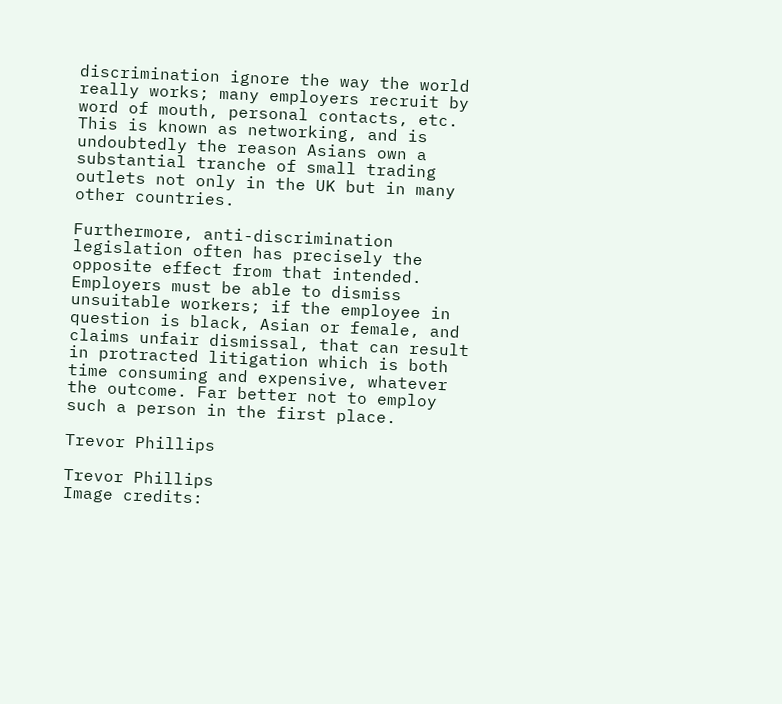discrimination ignore the way the world really works; many employers recruit by word of mouth, personal contacts, etc. This is known as networking, and is undoubtedly the reason Asians own a substantial tranche of small trading outlets not only in the UK but in many other countries.

Furthermore, anti-discrimination legislation often has precisely the opposite effect from that intended. Employers must be able to dismiss unsuitable workers; if the employee in question is black, Asian or female, and claims unfair dismissal, that can result in protracted litigation which is both time consuming and expensive, whatever the outcome. Far better not to employ such a person in the first place.

Trevor Phillips

Trevor Phillips
Image credits: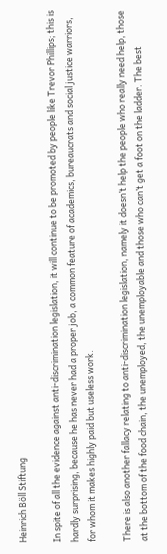Heinrich Böll Stiftung

In spite of all the evidence against anti-discrimination legislation, it will continue to be promoted by people like Trevor Phillips; this is hardly surprising, because he has never had a proper job, a common feature of academics, bureaucrats and social justice warriors, for whom it makes highly paid but useless work.

There is also another fallacy relating to anti-discrimination legislation, namely it doesn’t help the people who really need help, those at the bottom of the food chain, the unemployed, the unemployable and those who can’t get a foot on the ladder. The best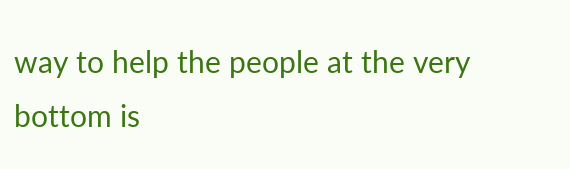way to help the people at the very bottom is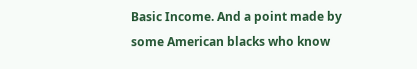Basic Income. And a point made by some American blacks who know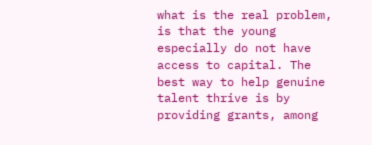what is the real problem, is that the young especially do not have access to capital. The best way to help genuine talent thrive is by providing grants, among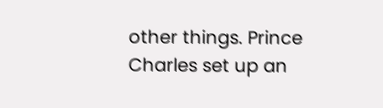other things. Prince Charles set up an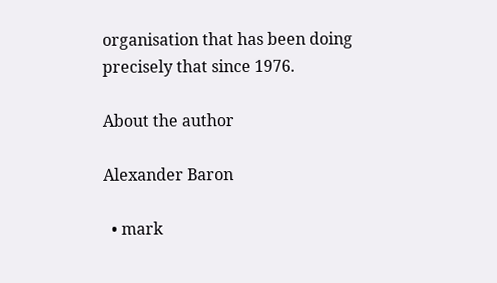organisation that has been doing precisely that since 1976.

About the author

Alexander Baron

  • mark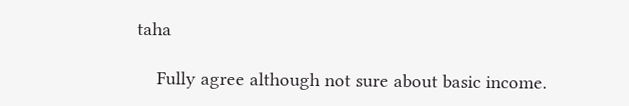taha

    Fully agree although not sure about basic income.